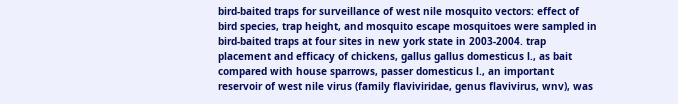bird-baited traps for surveillance of west nile mosquito vectors: effect of bird species, trap height, and mosquito escape mosquitoes were sampled in bird-baited traps at four sites in new york state in 2003-2004. trap placement and efficacy of chickens, gallus gallus domesticus l., as bait compared with house sparrows, passer domesticus l., an important reservoir of west nile virus (family flaviviridae, genus flavivirus, wnv), was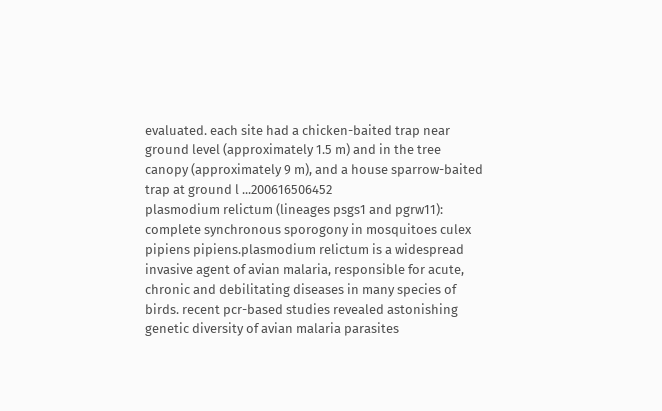evaluated. each site had a chicken-baited trap near ground level (approximately 1.5 m) and in the tree canopy (approximately 9 m), and a house sparrow-baited trap at ground l ...200616506452
plasmodium relictum (lineages psgs1 and pgrw11): complete synchronous sporogony in mosquitoes culex pipiens pipiens.plasmodium relictum is a widespread invasive agent of avian malaria, responsible for acute, chronic and debilitating diseases in many species of birds. recent pcr-based studies revealed astonishing genetic diversity of avian malaria parasites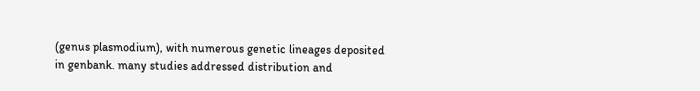(genus plasmodium), with numerous genetic lineages deposited in genbank. many studies addressed distribution and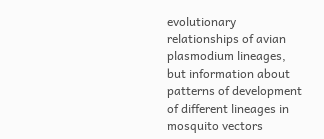evolutionary relationships of avian plasmodium lineages, but information about patterns of development of different lineages in mosquito vectors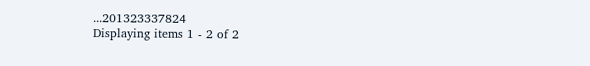...201323337824
Displaying items 1 - 2 of 2